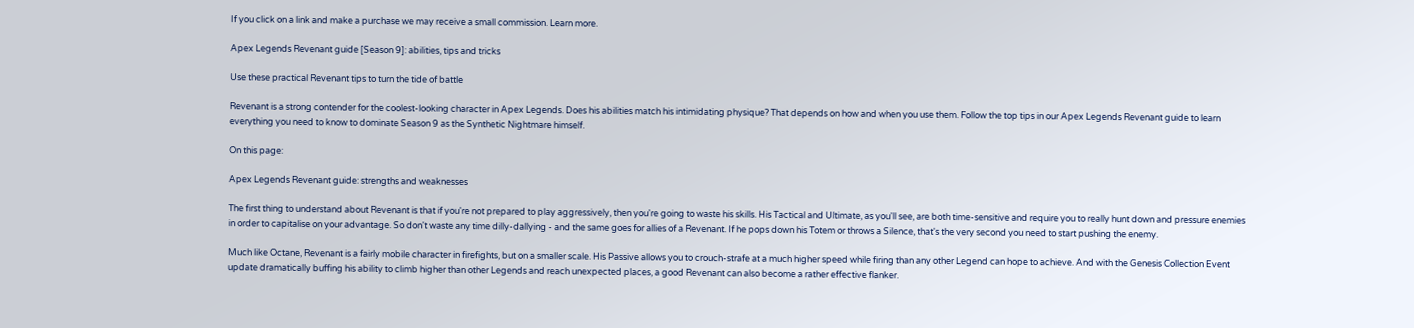If you click on a link and make a purchase we may receive a small commission. Learn more.

Apex Legends Revenant guide [Season 9]: abilities, tips and tricks

Use these practical Revenant tips to turn the tide of battle

Revenant is a strong contender for the coolest-looking character in Apex Legends. Does his abilities match his intimidating physique? That depends on how and when you use them. Follow the top tips in our Apex Legends Revenant guide to learn everything you need to know to dominate Season 9 as the Synthetic Nightmare himself.

On this page:

Apex Legends Revenant guide: strengths and weaknesses

The first thing to understand about Revenant is that if you're not prepared to play aggressively, then you're going to waste his skills. His Tactical and Ultimate, as you'll see, are both time-sensitive and require you to really hunt down and pressure enemies in order to capitalise on your advantage. So don't waste any time dilly-dallying - and the same goes for allies of a Revenant. If he pops down his Totem or throws a Silence, that's the very second you need to start pushing the enemy.

Much like Octane, Revenant is a fairly mobile character in firefights, but on a smaller scale. His Passive allows you to crouch-strafe at a much higher speed while firing than any other Legend can hope to achieve. And with the Genesis Collection Event update dramatically buffing his ability to climb higher than other Legends and reach unexpected places, a good Revenant can also become a rather effective flanker.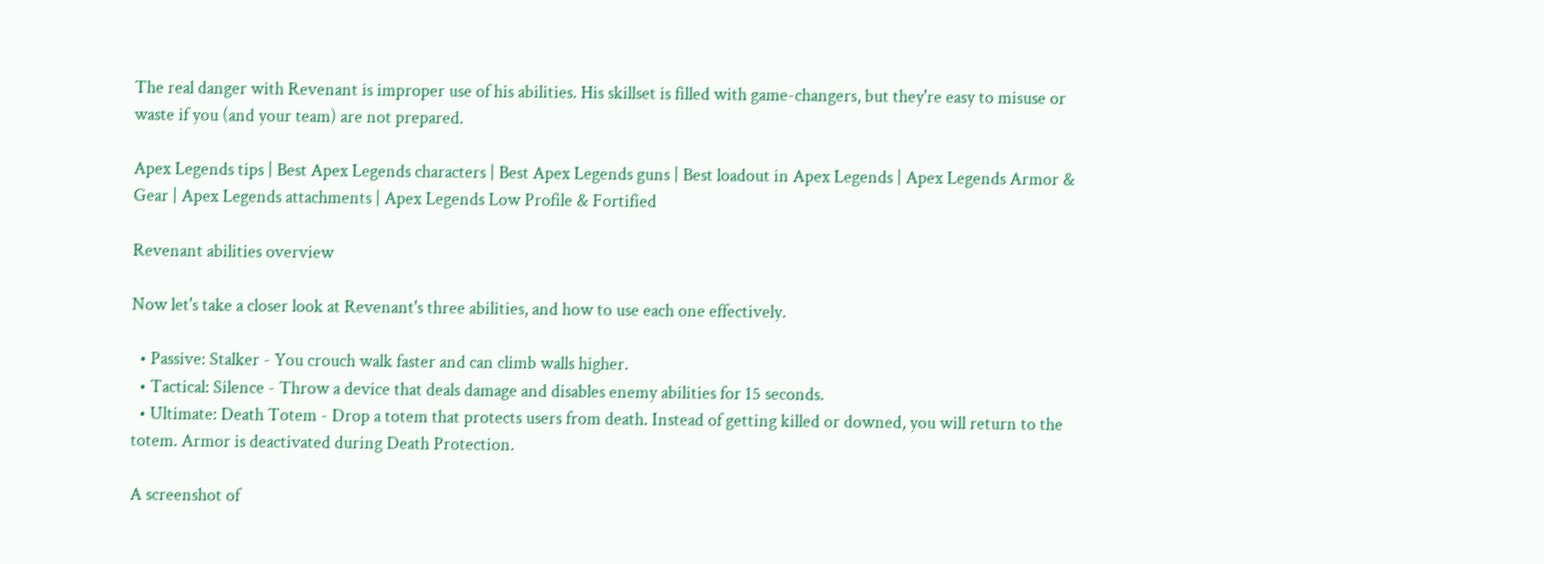The real danger with Revenant is improper use of his abilities. His skillset is filled with game-changers, but they're easy to misuse or waste if you (and your team) are not prepared.

Apex Legends tips | Best Apex Legends characters | Best Apex Legends guns | Best loadout in Apex Legends | Apex Legends Armor & Gear | Apex Legends attachments | Apex Legends Low Profile & Fortified

Revenant abilities overview

Now let's take a closer look at Revenant's three abilities, and how to use each one effectively.

  • Passive: Stalker - You crouch walk faster and can climb walls higher.
  • Tactical: Silence - Throw a device that deals damage and disables enemy abilities for 15 seconds.
  • Ultimate: Death Totem - Drop a totem that protects users from death. Instead of getting killed or downed, you will return to the totem. Armor is deactivated during Death Protection.

A screenshot of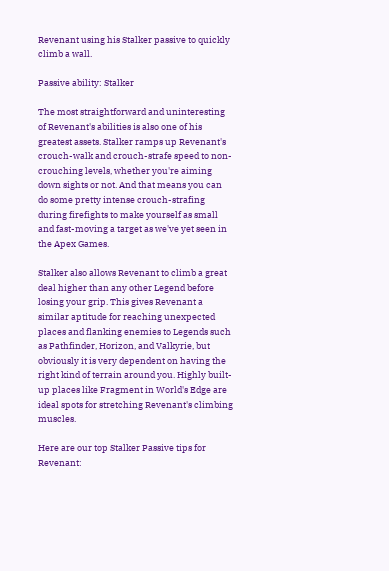Revenant using his Stalker passive to quickly climb a wall.

Passive ability: Stalker

The most straightforward and uninteresting of Revenant's abilities is also one of his greatest assets. Stalker ramps up Revenant's crouch-walk and crouch-strafe speed to non-crouching levels, whether you're aiming down sights or not. And that means you can do some pretty intense crouch-strafing during firefights to make yourself as small and fast-moving a target as we've yet seen in the Apex Games.

Stalker also allows Revenant to climb a great deal higher than any other Legend before losing your grip. This gives Revenant a similar aptitude for reaching unexpected places and flanking enemies to Legends such as Pathfinder, Horizon, and Valkyrie, but obviously it is very dependent on having the right kind of terrain around you. Highly built-up places like Fragment in World's Edge are ideal spots for stretching Revenant's climbing muscles.

Here are our top Stalker Passive tips for Revenant: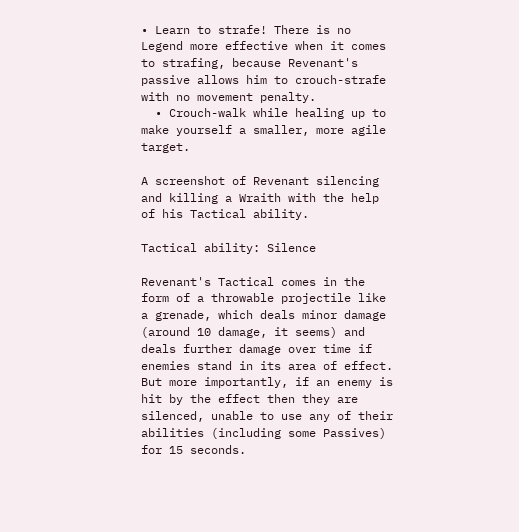• Learn to strafe! There is no Legend more effective when it comes to strafing, because Revenant's passive allows him to crouch-strafe with no movement penalty.
  • Crouch-walk while healing up to make yourself a smaller, more agile target.

A screenshot of Revenant silencing and killing a Wraith with the help of his Tactical ability.

Tactical ability: Silence

Revenant's Tactical comes in the form of a throwable projectile like a grenade, which deals minor damage (around 10 damage, it seems) and deals further damage over time if enemies stand in its area of effect. But more importantly, if an enemy is hit by the effect then they are silenced, unable to use any of their abilities (including some Passives) for 15 seconds.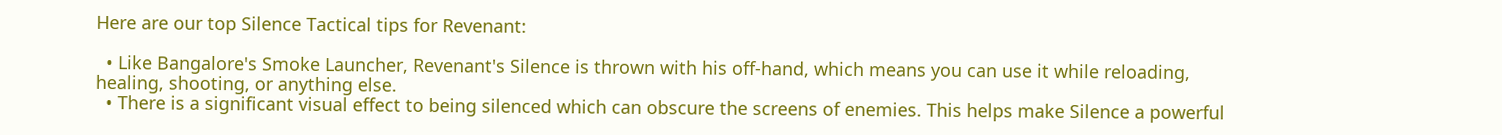Here are our top Silence Tactical tips for Revenant:

  • Like Bangalore's Smoke Launcher, Revenant's Silence is thrown with his off-hand, which means you can use it while reloading, healing, shooting, or anything else.
  • There is a significant visual effect to being silenced which can obscure the screens of enemies. This helps make Silence a powerful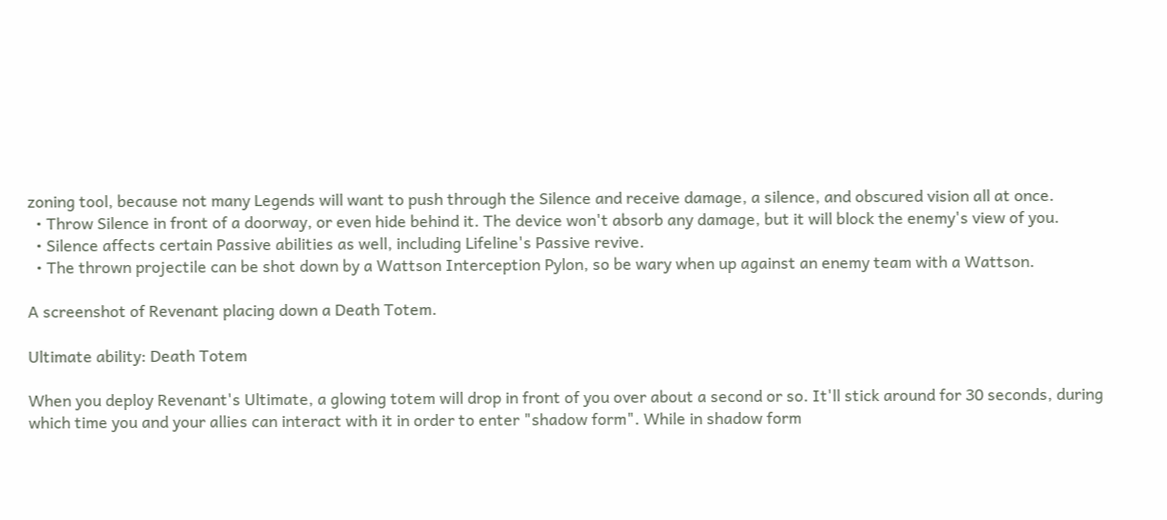zoning tool, because not many Legends will want to push through the Silence and receive damage, a silence, and obscured vision all at once.
  • Throw Silence in front of a doorway, or even hide behind it. The device won't absorb any damage, but it will block the enemy's view of you.
  • Silence affects certain Passive abilities as well, including Lifeline's Passive revive.
  • The thrown projectile can be shot down by a Wattson Interception Pylon, so be wary when up against an enemy team with a Wattson.

A screenshot of Revenant placing down a Death Totem.

Ultimate ability: Death Totem

When you deploy Revenant's Ultimate, a glowing totem will drop in front of you over about a second or so. It'll stick around for 30 seconds, during which time you and your allies can interact with it in order to enter "shadow form". While in shadow form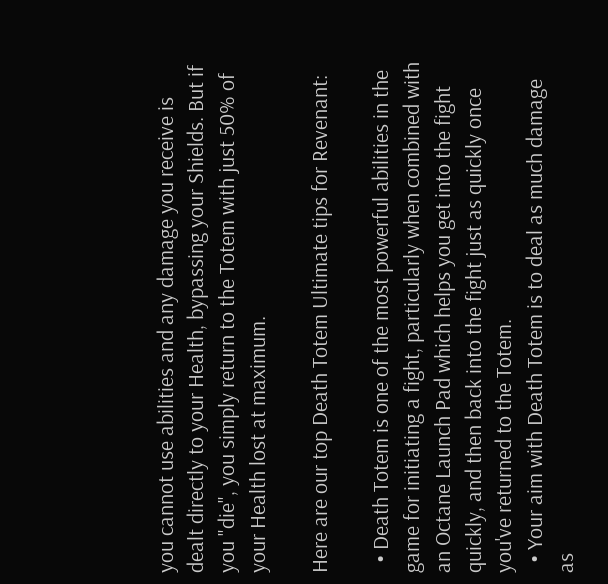you cannot use abilities and any damage you receive is dealt directly to your Health, bypassing your Shields. But if you "die", you simply return to the Totem with just 50% of your Health lost at maximum.

Here are our top Death Totem Ultimate tips for Revenant:

  • Death Totem is one of the most powerful abilities in the game for initiating a fight, particularly when combined with an Octane Launch Pad which helps you get into the fight quickly, and then back into the fight just as quickly once you've returned to the Totem.
  • Your aim with Death Totem is to deal as much damage as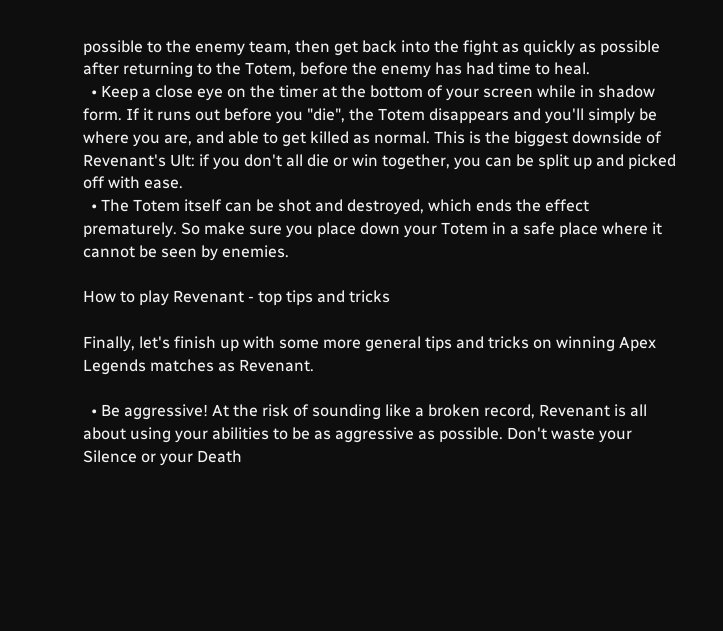possible to the enemy team, then get back into the fight as quickly as possible after returning to the Totem, before the enemy has had time to heal.
  • Keep a close eye on the timer at the bottom of your screen while in shadow form. If it runs out before you "die", the Totem disappears and you'll simply be where you are, and able to get killed as normal. This is the biggest downside of Revenant's Ult: if you don't all die or win together, you can be split up and picked off with ease.
  • The Totem itself can be shot and destroyed, which ends the effect prematurely. So make sure you place down your Totem in a safe place where it cannot be seen by enemies.

How to play Revenant - top tips and tricks

Finally, let's finish up with some more general tips and tricks on winning Apex Legends matches as Revenant.

  • Be aggressive! At the risk of sounding like a broken record, Revenant is all about using your abilities to be as aggressive as possible. Don't waste your Silence or your Death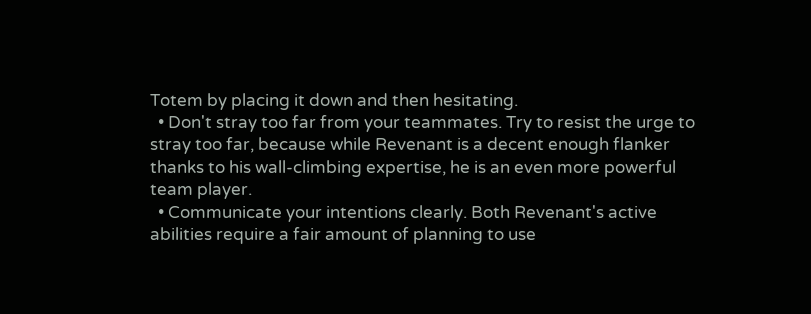Totem by placing it down and then hesitating.
  • Don't stray too far from your teammates. Try to resist the urge to stray too far, because while Revenant is a decent enough flanker thanks to his wall-climbing expertise, he is an even more powerful team player.
  • Communicate your intentions clearly. Both Revenant's active abilities require a fair amount of planning to use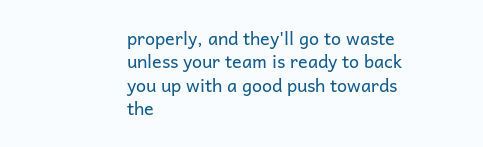properly, and they'll go to waste unless your team is ready to back you up with a good push towards the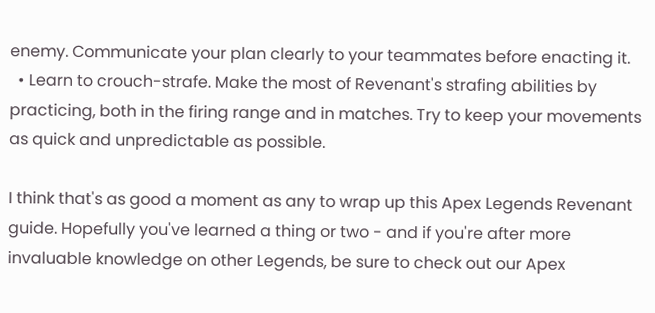enemy. Communicate your plan clearly to your teammates before enacting it.
  • Learn to crouch-strafe. Make the most of Revenant's strafing abilities by practicing, both in the firing range and in matches. Try to keep your movements as quick and unpredictable as possible.

I think that's as good a moment as any to wrap up this Apex Legends Revenant guide. Hopefully you've learned a thing or two - and if you're after more invaluable knowledge on other Legends, be sure to check out our Apex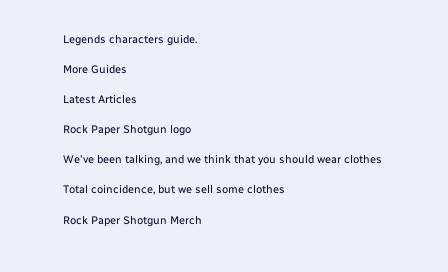Legends characters guide.

More Guides

Latest Articles

Rock Paper Shotgun logo

We've been talking, and we think that you should wear clothes

Total coincidence, but we sell some clothes

Rock Paper Shotgun Merch